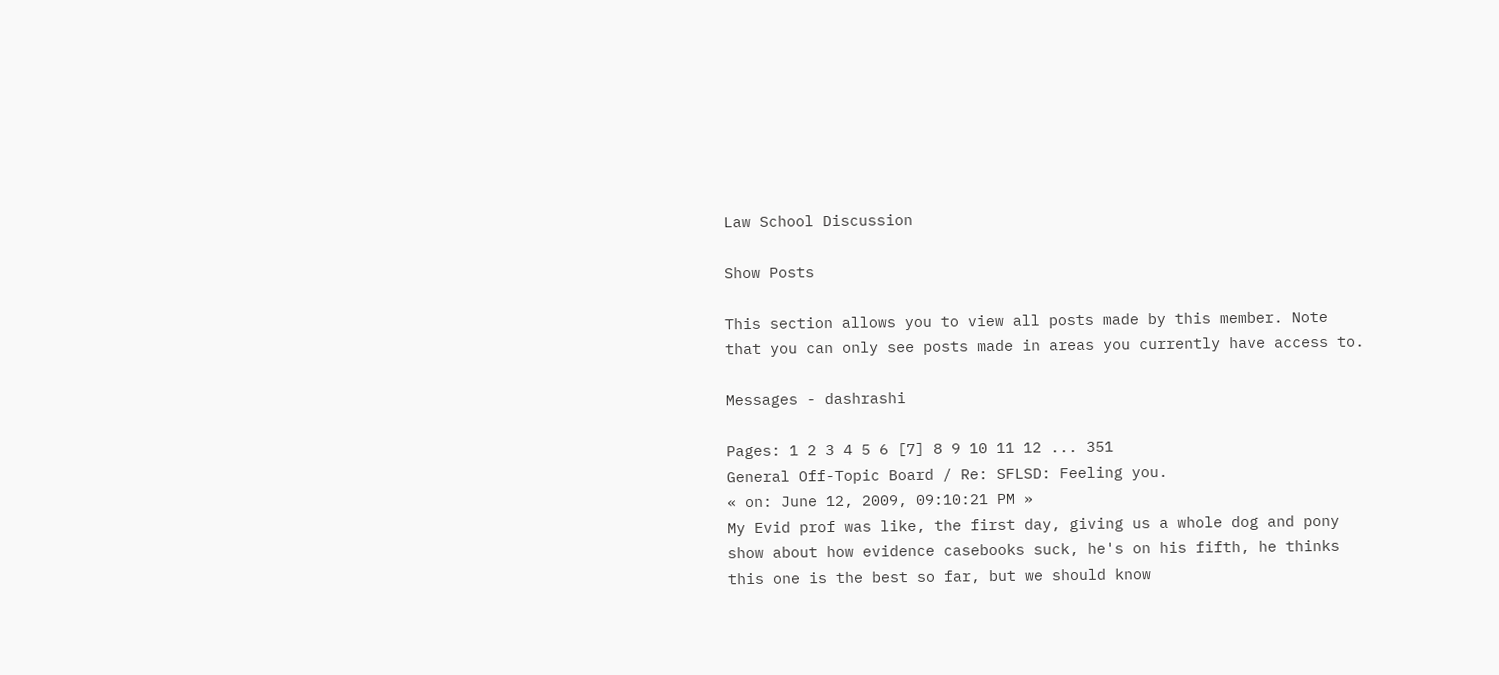Law School Discussion

Show Posts

This section allows you to view all posts made by this member. Note that you can only see posts made in areas you currently have access to.

Messages - dashrashi

Pages: 1 2 3 4 5 6 [7] 8 9 10 11 12 ... 351
General Off-Topic Board / Re: SFLSD: Feeling you.
« on: June 12, 2009, 09:10:21 PM »
My Evid prof was like, the first day, giving us a whole dog and pony show about how evidence casebooks suck, he's on his fifth, he thinks this one is the best so far, but we should know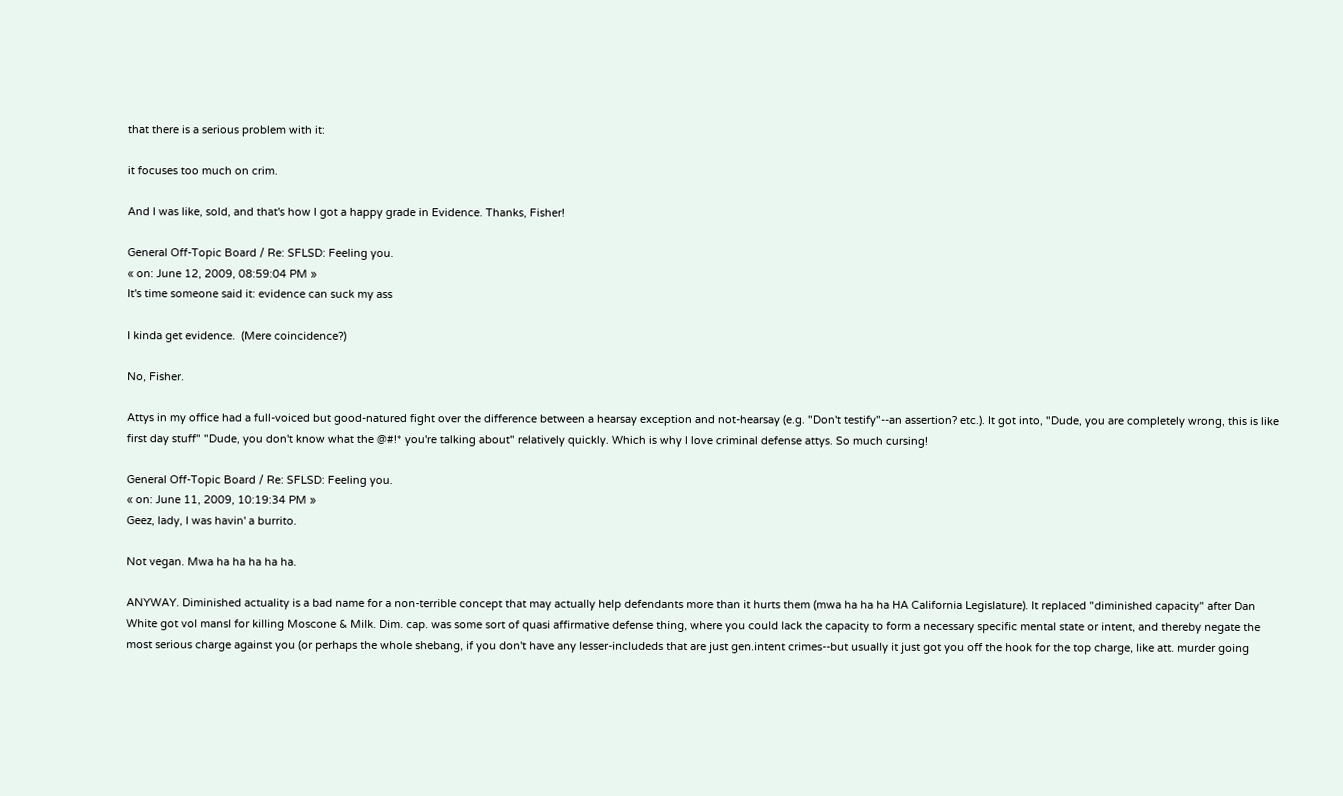that there is a serious problem with it:

it focuses too much on crim.

And I was like, sold, and that's how I got a happy grade in Evidence. Thanks, Fisher!

General Off-Topic Board / Re: SFLSD: Feeling you.
« on: June 12, 2009, 08:59:04 PM »
It's time someone said it: evidence can suck my ass

I kinda get evidence.  (Mere coincidence?)

No, Fisher.

Attys in my office had a full-voiced but good-natured fight over the difference between a hearsay exception and not-hearsay (e.g. "Don't testify"--an assertion? etc.). It got into, "Dude, you are completely wrong, this is like first day stuff" "Dude, you don't know what the @#!* you're talking about" relatively quickly. Which is why I love criminal defense attys. So much cursing!

General Off-Topic Board / Re: SFLSD: Feeling you.
« on: June 11, 2009, 10:19:34 PM »
Geez, lady, I was havin' a burrito.

Not vegan. Mwa ha ha ha ha ha.

ANYWAY. Diminished actuality is a bad name for a non-terrible concept that may actually help defendants more than it hurts them (mwa ha ha ha HA California Legislature). It replaced "diminished capacity" after Dan White got vol mansl for killing Moscone & Milk. Dim. cap. was some sort of quasi affirmative defense thing, where you could lack the capacity to form a necessary specific mental state or intent, and thereby negate the most serious charge against you (or perhaps the whole shebang, if you don't have any lesser-includeds that are just gen.intent crimes--but usually it just got you off the hook for the top charge, like att. murder going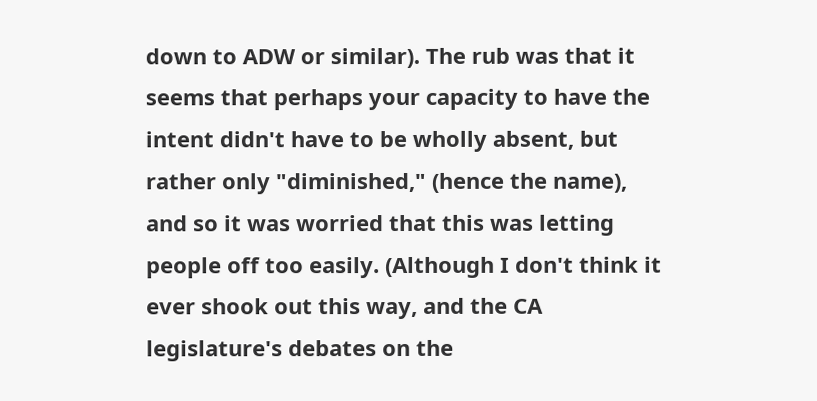down to ADW or similar). The rub was that it seems that perhaps your capacity to have the intent didn't have to be wholly absent, but rather only "diminished," (hence the name), and so it was worried that this was letting people off too easily. (Although I don't think it ever shook out this way, and the CA legislature's debates on the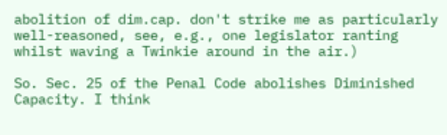abolition of dim.cap. don't strike me as particularly well-reasoned, see, e.g., one legislator ranting whilst waving a Twinkie around in the air.)

So. Sec. 25 of the Penal Code abolishes Diminished Capacity. I think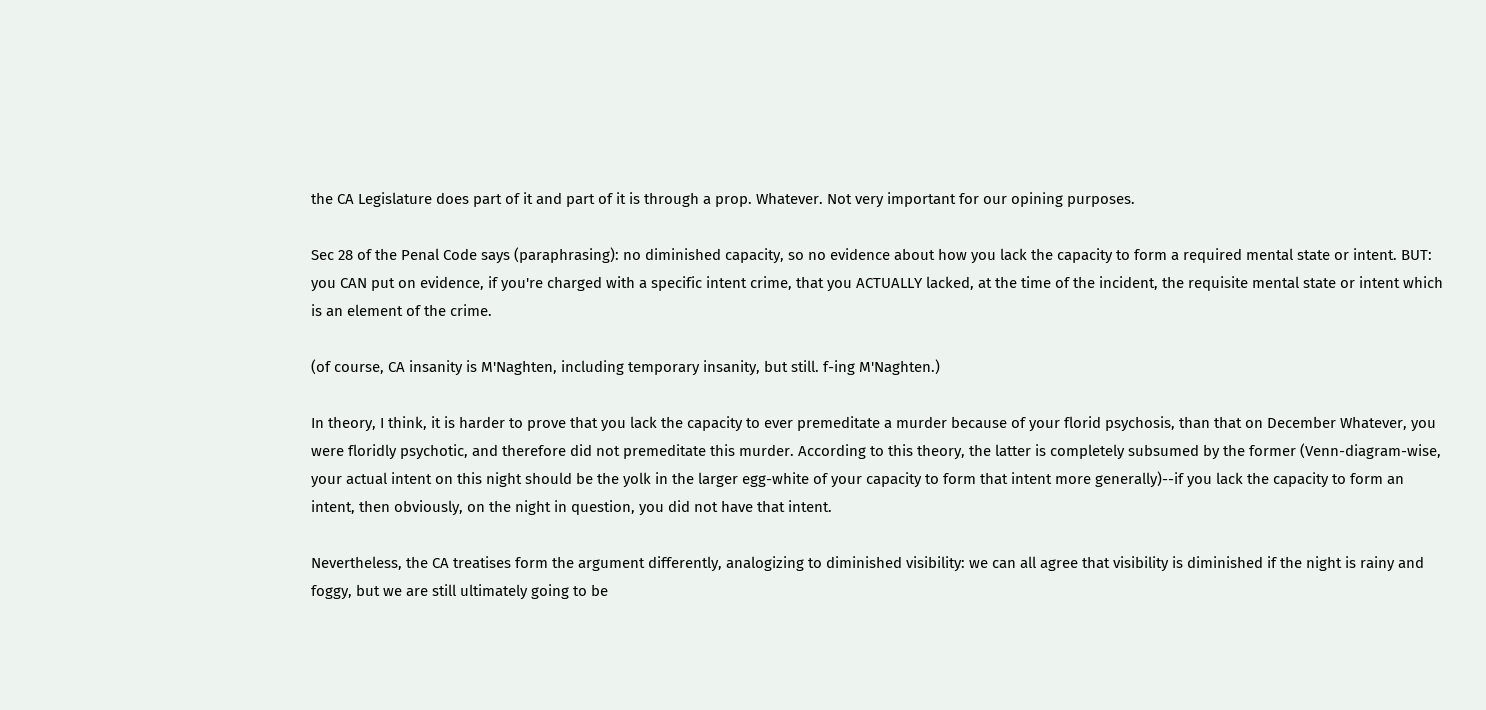the CA Legislature does part of it and part of it is through a prop. Whatever. Not very important for our opining purposes.

Sec 28 of the Penal Code says (paraphrasing): no diminished capacity, so no evidence about how you lack the capacity to form a required mental state or intent. BUT: you CAN put on evidence, if you're charged with a specific intent crime, that you ACTUALLY lacked, at the time of the incident, the requisite mental state or intent which is an element of the crime.

(of course, CA insanity is M'Naghten, including temporary insanity, but still. f-ing M'Naghten.)

In theory, I think, it is harder to prove that you lack the capacity to ever premeditate a murder because of your florid psychosis, than that on December Whatever, you were floridly psychotic, and therefore did not premeditate this murder. According to this theory, the latter is completely subsumed by the former (Venn-diagram-wise, your actual intent on this night should be the yolk in the larger egg-white of your capacity to form that intent more generally)--if you lack the capacity to form an intent, then obviously, on the night in question, you did not have that intent.

Nevertheless, the CA treatises form the argument differently, analogizing to diminished visibility: we can all agree that visibility is diminished if the night is rainy and foggy, but we are still ultimately going to be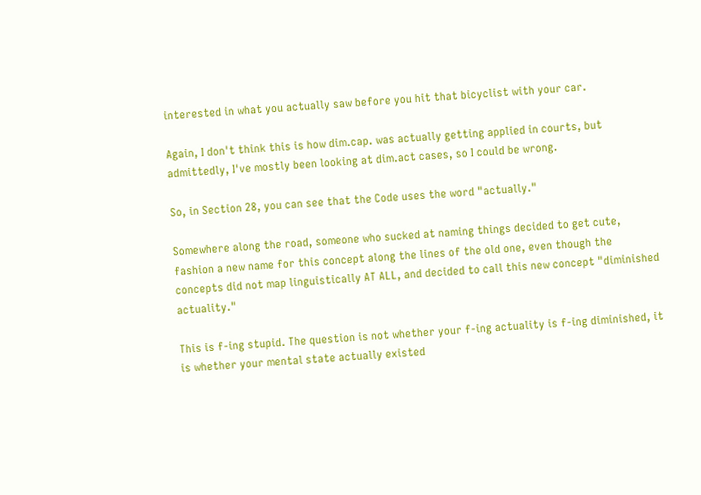interested in what you actually saw before you hit that bicyclist with your car.

Again, I don't think this is how dim.cap. was actually getting applied in courts, but admittedly, I've mostly been looking at dim.act cases, so I could be wrong.

So, in Section 28, you can see that the Code uses the word "actually."

Somewhere along the road, someone who sucked at naming things decided to get cute, fashion a new name for this concept along the lines of the old one, even though the concepts did not map linguistically AT ALL, and decided to call this new concept "diminished actuality."

This is f-ing stupid. The question is not whether your f-ing actuality is f-ing diminished, it is whether your mental state actually existed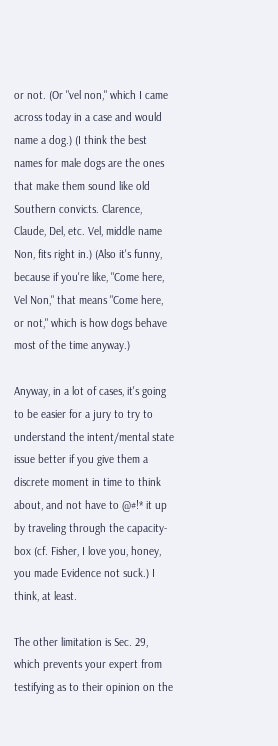or not. (Or "vel non," which I came across today in a case and would name a dog.) (I think the best names for male dogs are the ones that make them sound like old Southern convicts. Clarence, Claude, Del, etc. Vel, middle name Non, fits right in.) (Also it's funny, because if you're like, "Come here, Vel Non," that means "Come here, or not," which is how dogs behave most of the time anyway.)

Anyway, in a lot of cases, it's going to be easier for a jury to try to understand the intent/mental state issue better if you give them a discrete moment in time to think about, and not have to @#!* it up by traveling through the capacity-box (cf. Fisher, I love you, honey, you made Evidence not suck.) I think, at least.

The other limitation is Sec. 29, which prevents your expert from testifying as to their opinion on the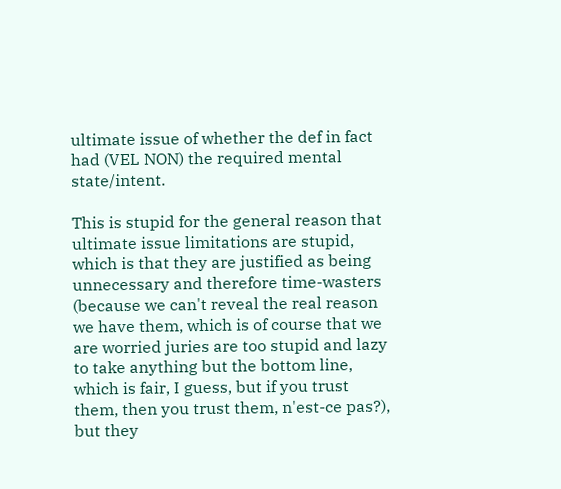ultimate issue of whether the def in fact had (VEL NON) the required mental state/intent.

This is stupid for the general reason that ultimate issue limitations are stupid, which is that they are justified as being unnecessary and therefore time-wasters (because we can't reveal the real reason we have them, which is of course that we are worried juries are too stupid and lazy to take anything but the bottom line, which is fair, I guess, but if you trust them, then you trust them, n'est-ce pas?), but they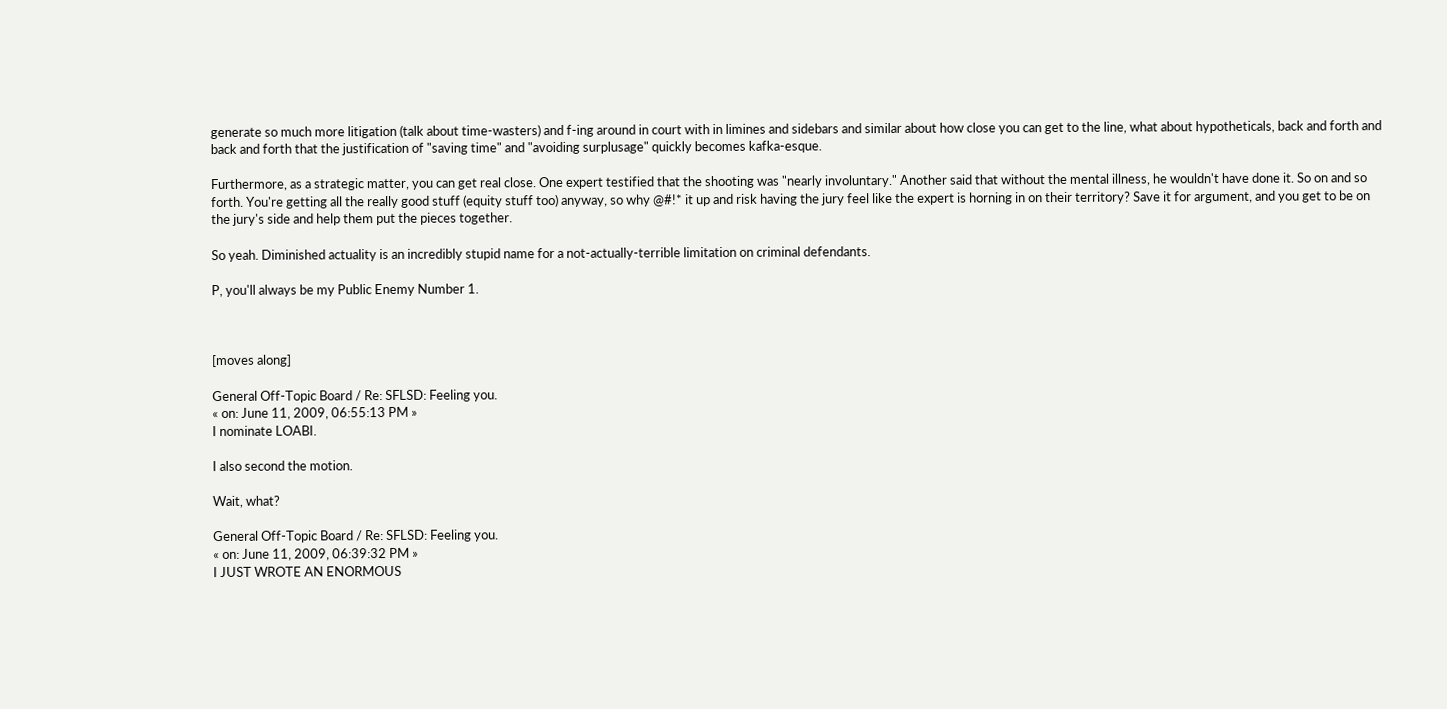generate so much more litigation (talk about time-wasters) and f-ing around in court with in limines and sidebars and similar about how close you can get to the line, what about hypotheticals, back and forth and back and forth that the justification of "saving time" and "avoiding surplusage" quickly becomes kafka-esque.

Furthermore, as a strategic matter, you can get real close. One expert testified that the shooting was "nearly involuntary." Another said that without the mental illness, he wouldn't have done it. So on and so forth. You're getting all the really good stuff (equity stuff too) anyway, so why @#!* it up and risk having the jury feel like the expert is horning in on their territory? Save it for argument, and you get to be on the jury's side and help them put the pieces together.

So yeah. Diminished actuality is an incredibly stupid name for a not-actually-terrible limitation on criminal defendants.

P, you'll always be my Public Enemy Number 1.



[moves along]

General Off-Topic Board / Re: SFLSD: Feeling you.
« on: June 11, 2009, 06:55:13 PM »
I nominate LOABI.

I also second the motion.

Wait, what?

General Off-Topic Board / Re: SFLSD: Feeling you.
« on: June 11, 2009, 06:39:32 PM »
I JUST WROTE AN ENORMOUS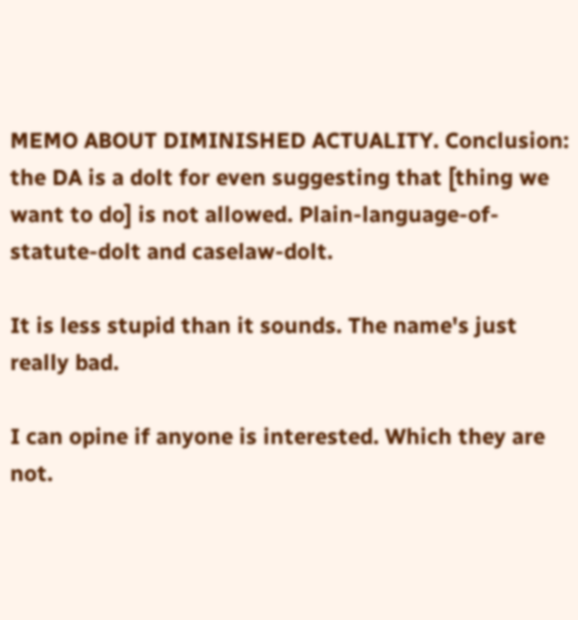MEMO ABOUT DIMINISHED ACTUALITY. Conclusion: the DA is a dolt for even suggesting that [thing we want to do] is not allowed. Plain-language-of-statute-dolt and caselaw-dolt.

It is less stupid than it sounds. The name's just really bad.

I can opine if anyone is interested. Which they are not.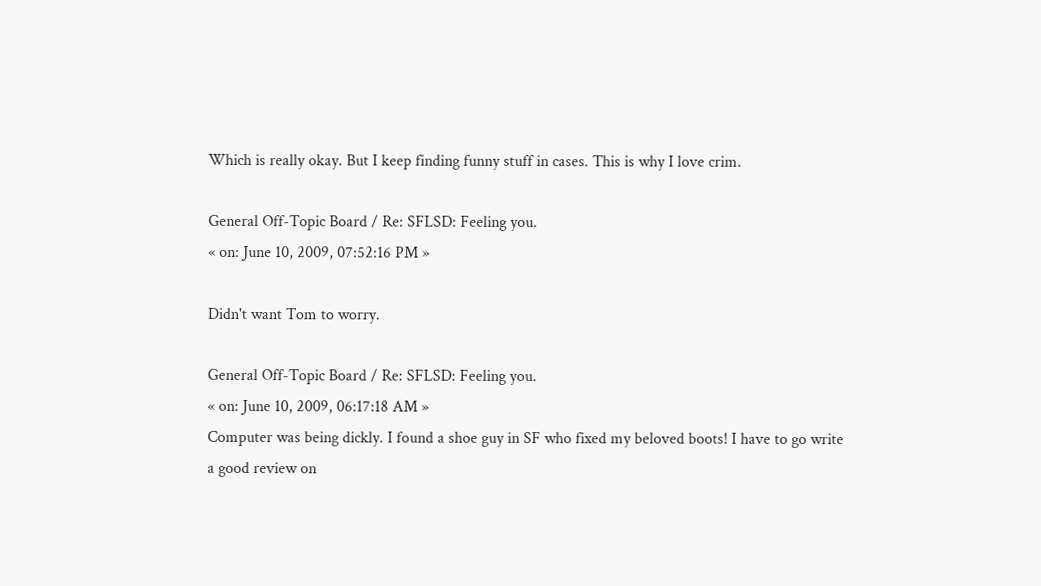Which is really okay. But I keep finding funny stuff in cases. This is why I love crim.

General Off-Topic Board / Re: SFLSD: Feeling you.
« on: June 10, 2009, 07:52:16 PM »

Didn't want Tom to worry.

General Off-Topic Board / Re: SFLSD: Feeling you.
« on: June 10, 2009, 06:17:18 AM »
Computer was being dickly. I found a shoe guy in SF who fixed my beloved boots! I have to go write a good review on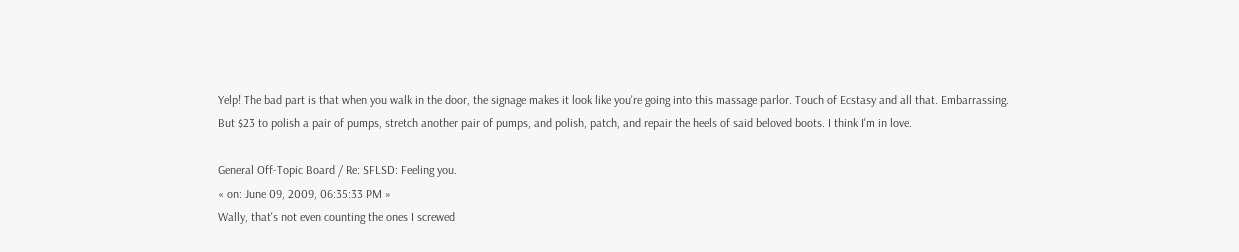Yelp! The bad part is that when you walk in the door, the signage makes it look like you're going into this massage parlor. Touch of Ecstasy and all that. Embarrassing. But $23 to polish a pair of pumps, stretch another pair of pumps, and polish, patch, and repair the heels of said beloved boots. I think I'm in love.

General Off-Topic Board / Re: SFLSD: Feeling you.
« on: June 09, 2009, 06:35:33 PM »
Wally, that's not even counting the ones I screwed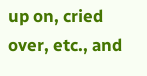up on, cried over, etc., and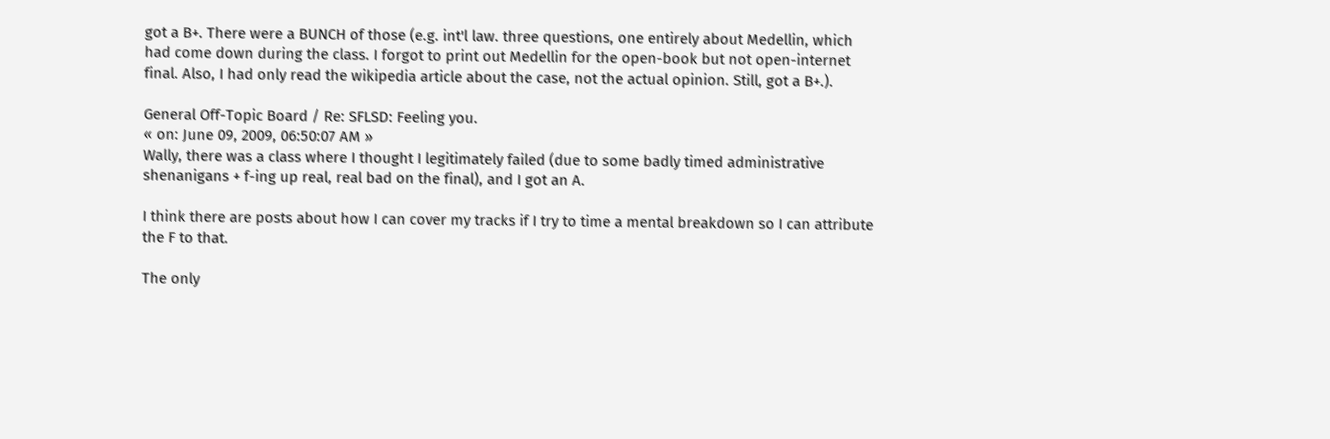got a B+. There were a BUNCH of those (e.g. int'l law. three questions, one entirely about Medellin, which had come down during the class. I forgot to print out Medellin for the open-book but not open-internet final. Also, I had only read the wikipedia article about the case, not the actual opinion. Still, got a B+.).

General Off-Topic Board / Re: SFLSD: Feeling you.
« on: June 09, 2009, 06:50:07 AM »
Wally, there was a class where I thought I legitimately failed (due to some badly timed administrative shenanigans + f-ing up real, real bad on the final), and I got an A.

I think there are posts about how I can cover my tracks if I try to time a mental breakdown so I can attribute the F to that.

The only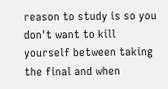reason to study is so you don't want to kill yourself between taking the final and when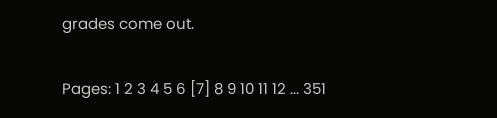grades come out.

Pages: 1 2 3 4 5 6 [7] 8 9 10 11 12 ... 351